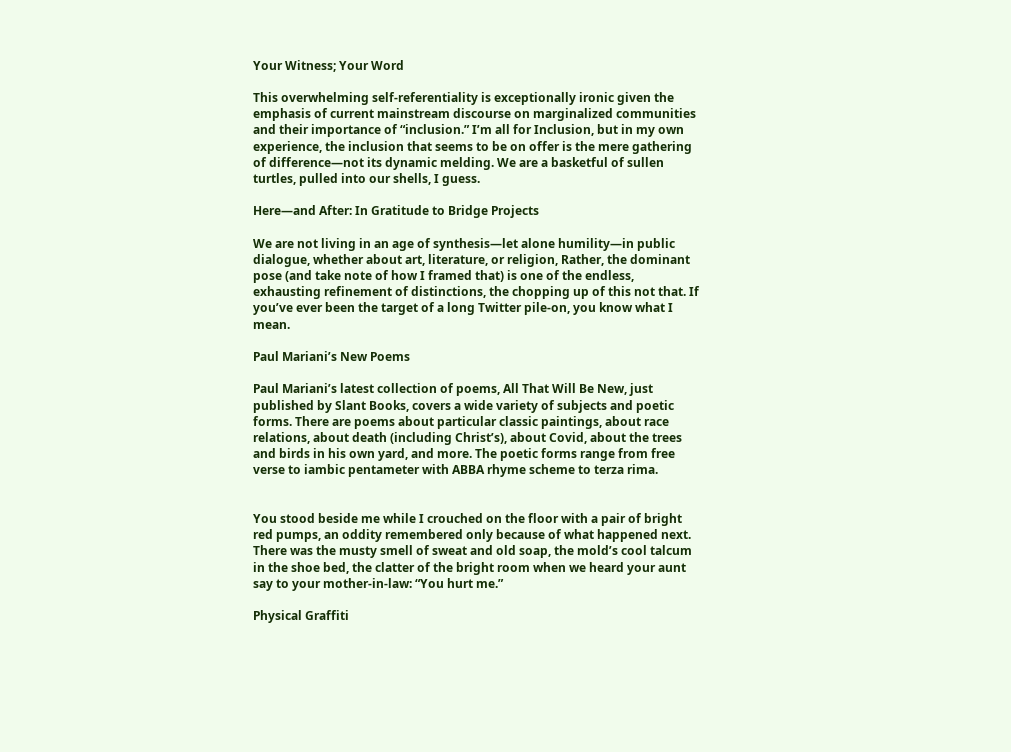Your Witness; Your Word

This overwhelming self-referentiality is exceptionally ironic given the emphasis of current mainstream discourse on marginalized communities and their importance of “inclusion.” I’m all for Inclusion, but in my own experience, the inclusion that seems to be on offer is the mere gathering of difference—not its dynamic melding. We are a basketful of sullen turtles, pulled into our shells, I guess.

Here—and After: In Gratitude to Bridge Projects

We are not living in an age of synthesis—let alone humility—in public dialogue, whether about art, literature, or religion, Rather, the dominant pose (and take note of how I framed that) is one of the endless, exhausting refinement of distinctions, the chopping up of this not that. If you’ve ever been the target of a long Twitter pile-on, you know what I mean.

Paul Mariani’s New Poems

Paul Mariani’s latest collection of poems, All That Will Be New, just published by Slant Books, covers a wide variety of subjects and poetic forms. There are poems about particular classic paintings, about race relations, about death (including Christ’s), about Covid, about the trees and birds in his own yard, and more. The poetic forms range from free verse to iambic pentameter with ABBA rhyme scheme to terza rima.


You stood beside me while I crouched on the floor with a pair of bright red pumps, an oddity remembered only because of what happened next. There was the musty smell of sweat and old soap, the mold’s cool talcum in the shoe bed, the clatter of the bright room when we heard your aunt say to your mother-in-law: “You hurt me.”

Physical Graffiti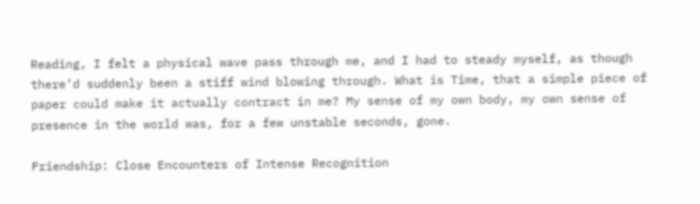Reading, I felt a physical wave pass through me, and I had to steady myself, as though there’d suddenly been a stiff wind blowing through. What is Time, that a simple piece of paper could make it actually contract in me? My sense of my own body, my own sense of presence in the world was, for a few unstable seconds, gone.

Friendship: Close Encounters of Intense Recognition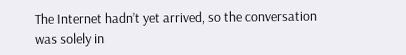The Internet hadn’t yet arrived, so the conversation was solely in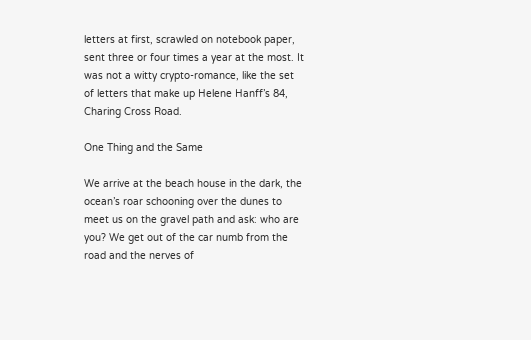letters at first, scrawled on notebook paper, sent three or four times a year at the most. It was not a witty crypto-romance, like the set of letters that make up Helene Hanff’s 84, Charing Cross Road.

One Thing and the Same

We arrive at the beach house in the dark, the ocean’s roar schooning over the dunes to meet us on the gravel path and ask: who are you? We get out of the car numb from the road and the nerves of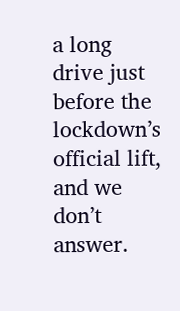a long drive just before the lockdown’s official lift, and we don’t answer.